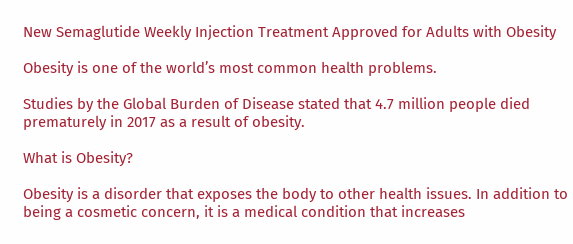New Semaglutide Weekly Injection Treatment Approved for Adults with Obesity

Obesity is one of the world’s most common health problems.

Studies by the Global Burden of Disease stated that 4.7 million people died prematurely in 2017 as a result of obesity.

What is Obesity?

Obesity is a disorder that exposes the body to other health issues. In addition to being a cosmetic concern, it is a medical condition that increases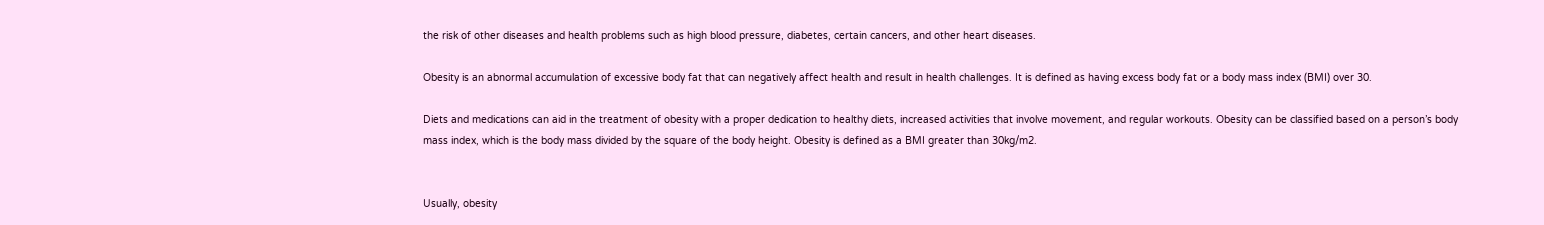the risk of other diseases and health problems such as high blood pressure, diabetes, certain cancers, and other heart diseases.

Obesity is an abnormal accumulation of excessive body fat that can negatively affect health and result in health challenges. It is defined as having excess body fat or a body mass index (BMI) over 30.

Diets and medications can aid in the treatment of obesity with a proper dedication to healthy diets, increased activities that involve movement, and regular workouts. Obesity can be classified based on a person’s body mass index, which is the body mass divided by the square of the body height. Obesity is defined as a BMI greater than 30kg/m2.


Usually, obesity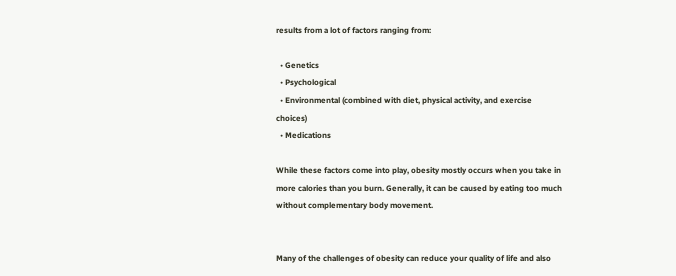results from a lot of factors ranging from:

  • Genetics
  • Psychological
  • Environmental (combined with diet, physical activity, and exercise choices)
  • Medications

While these factors come into play, obesity mostly occurs when you take in more calories than you burn. Generally, it can be caused by eating too much without complementary body movement.


Many of the challenges of obesity can reduce your quality of life and also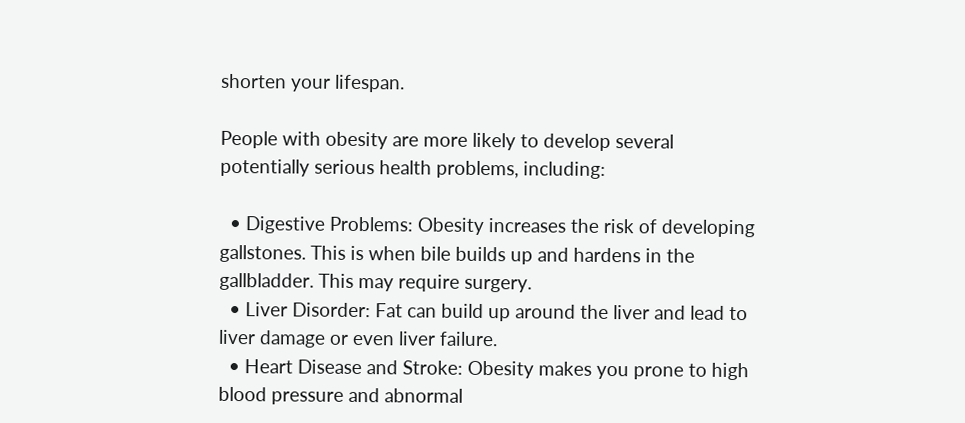shorten your lifespan.

People with obesity are more likely to develop several potentially serious health problems, including:

  • Digestive Problems: Obesity increases the risk of developing gallstones. This is when bile builds up and hardens in the gallbladder. This may require surgery.
  • Liver Disorder: Fat can build up around the liver and lead to liver damage or even liver failure.
  • Heart Disease and Stroke: Obesity makes you prone to high blood pressure and abnormal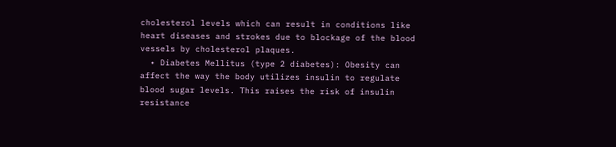cholesterol levels which can result in conditions like heart diseases and strokes due to blockage of the blood vessels by cholesterol plaques.
  • Diabetes Mellitus (type 2 diabetes): Obesity can affect the way the body utilizes insulin to regulate blood sugar levels. This raises the risk of insulin resistance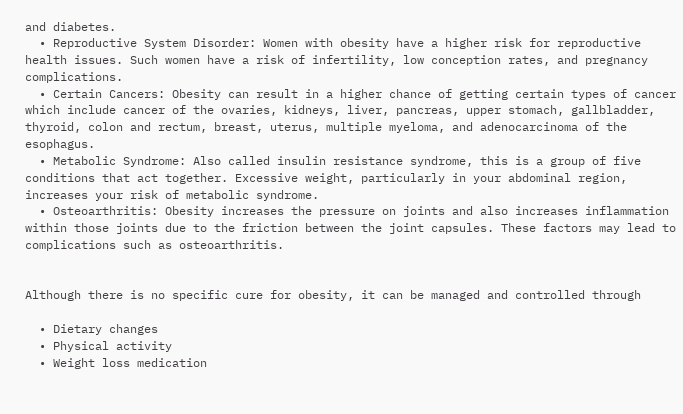and diabetes.
  • Reproductive System Disorder: Women with obesity have a higher risk for reproductive health issues. Such women have a risk of infertility, low conception rates, and pregnancy complications.
  • Certain Cancers: Obesity can result in a higher chance of getting certain types of cancer which include cancer of the ovaries, kidneys, liver, pancreas, upper stomach, gallbladder, thyroid, colon and rectum, breast, uterus, multiple myeloma, and adenocarcinoma of the esophagus.
  • Metabolic Syndrome: Also called insulin resistance syndrome, this is a group of five conditions that act together. Excessive weight, particularly in your abdominal region, increases your risk of metabolic syndrome.
  • Osteoarthritis: Obesity increases the pressure on joints and also increases inflammation within those joints due to the friction between the joint capsules. These factors may lead to complications such as osteoarthritis.


Although there is no specific cure for obesity, it can be managed and controlled through

  • Dietary changes
  • Physical activity
  • Weight loss medication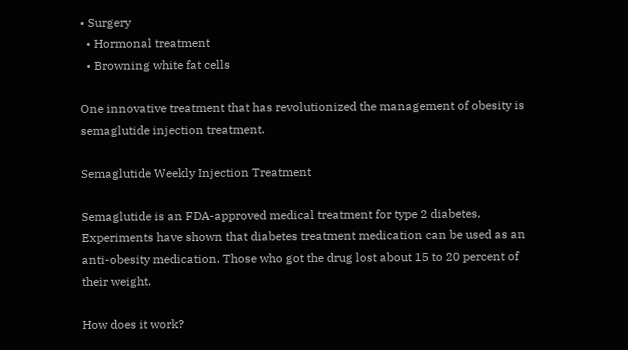• Surgery
  • Hormonal treatment
  • Browning white fat cells

One innovative treatment that has revolutionized the management of obesity is semaglutide injection treatment.

Semaglutide Weekly Injection Treatment

Semaglutide is an FDA-approved medical treatment for type 2 diabetes. Experiments have shown that diabetes treatment medication can be used as an anti-obesity medication. Those who got the drug lost about 15 to 20 percent of their weight.

How does it work?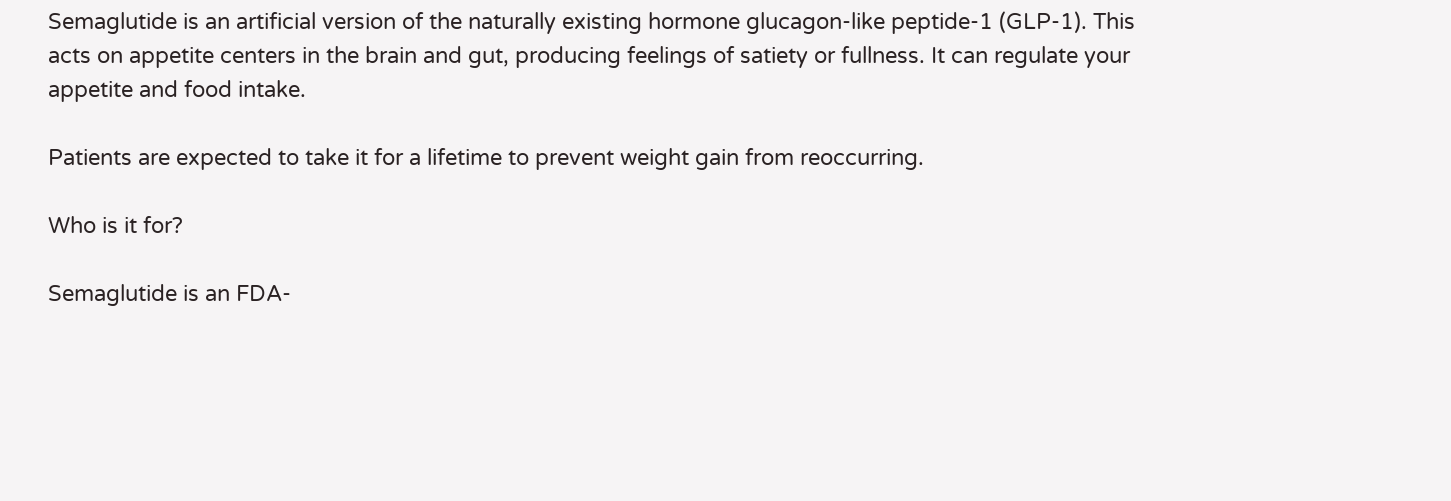Semaglutide is an artificial version of the naturally existing hormone glucagon-like peptide-1 (GLP-1). This acts on appetite centers in the brain and gut, producing feelings of satiety or fullness. It can regulate your appetite and food intake.

Patients are expected to take it for a lifetime to prevent weight gain from reoccurring.

Who is it for?

Semaglutide is an FDA-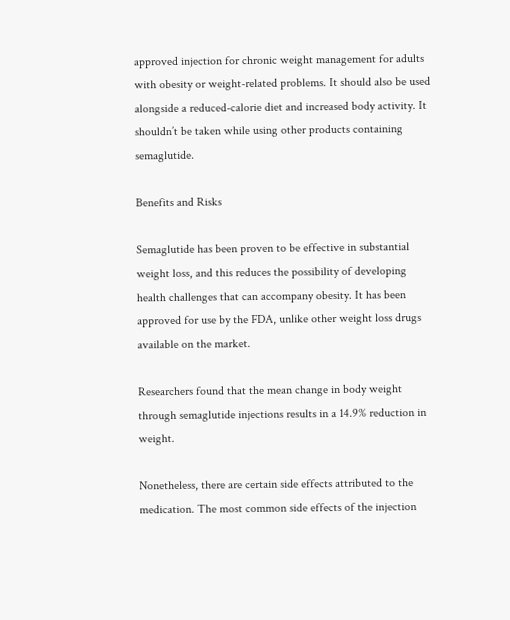approved injection for chronic weight management for adults with obesity or weight-related problems. It should also be used alongside a reduced-calorie diet and increased body activity. It shouldn’t be taken while using other products containing semaglutide.

Benefits and Risks

Semaglutide has been proven to be effective in substantial weight loss, and this reduces the possibility of developing health challenges that can accompany obesity. It has been approved for use by the FDA, unlike other weight loss drugs available on the market.

Researchers found that the mean change in body weight through semaglutide injections results in a 14.9% reduction in weight.

Nonetheless, there are certain side effects attributed to the medication. The most common side effects of the injection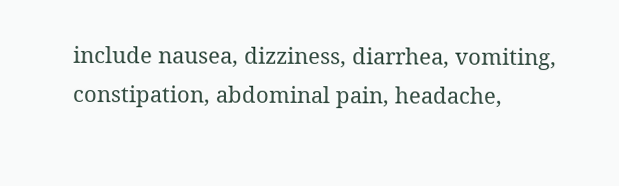include nausea, dizziness, diarrhea, vomiting, constipation, abdominal pain, headache,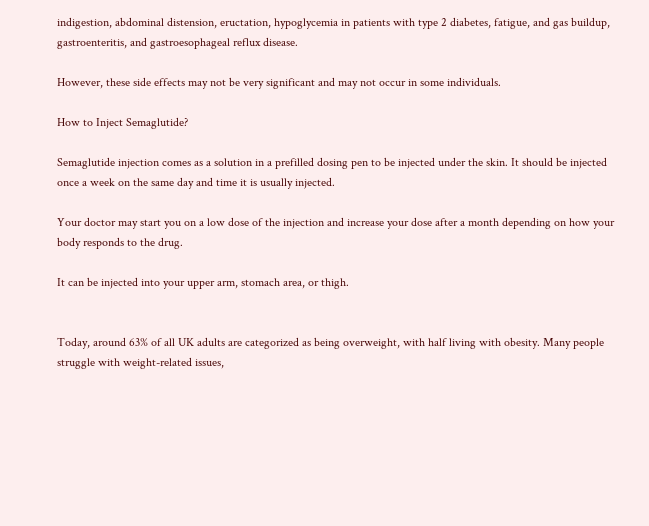indigestion, abdominal distension, eructation, hypoglycemia in patients with type 2 diabetes, fatigue, and gas buildup, gastroenteritis, and gastroesophageal reflux disease.

However, these side effects may not be very significant and may not occur in some individuals.

How to Inject Semaglutide?

Semaglutide injection comes as a solution in a prefilled dosing pen to be injected under the skin. It should be injected once a week on the same day and time it is usually injected.

Your doctor may start you on a low dose of the injection and increase your dose after a month depending on how your body responds to the drug.

It can be injected into your upper arm, stomach area, or thigh.


Today, around 63% of all UK adults are categorized as being overweight, with half living with obesity. Many people struggle with weight-related issues,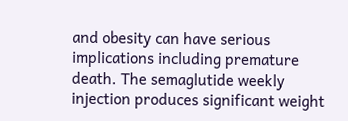and obesity can have serious implications including premature death. The semaglutide weekly injection produces significant weight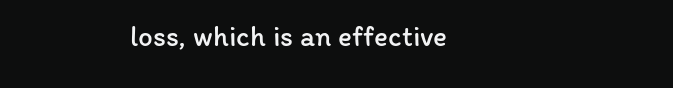loss, which is an effective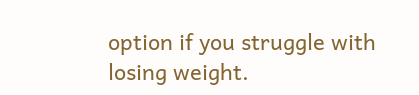option if you struggle with losing weight.